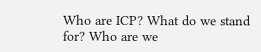Who are ICP? What do we stand for? Who are we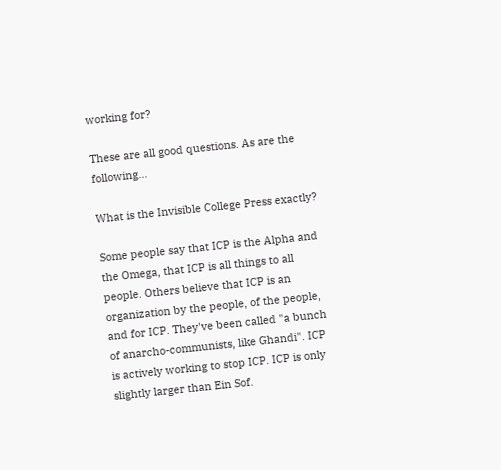working for?

These are all good questions. As are the following...

What is the Invisible College Press exactly?

Some people say that ICP is the Alpha and the Omega, that ICP is all things to all people. Others believe that ICP is an organization by the people, of the people, and for ICP. They've been called "a bunch of anarcho-communists, like Ghandi". ICP is actively working to stop ICP. ICP is only slightly larger than Ein Sof.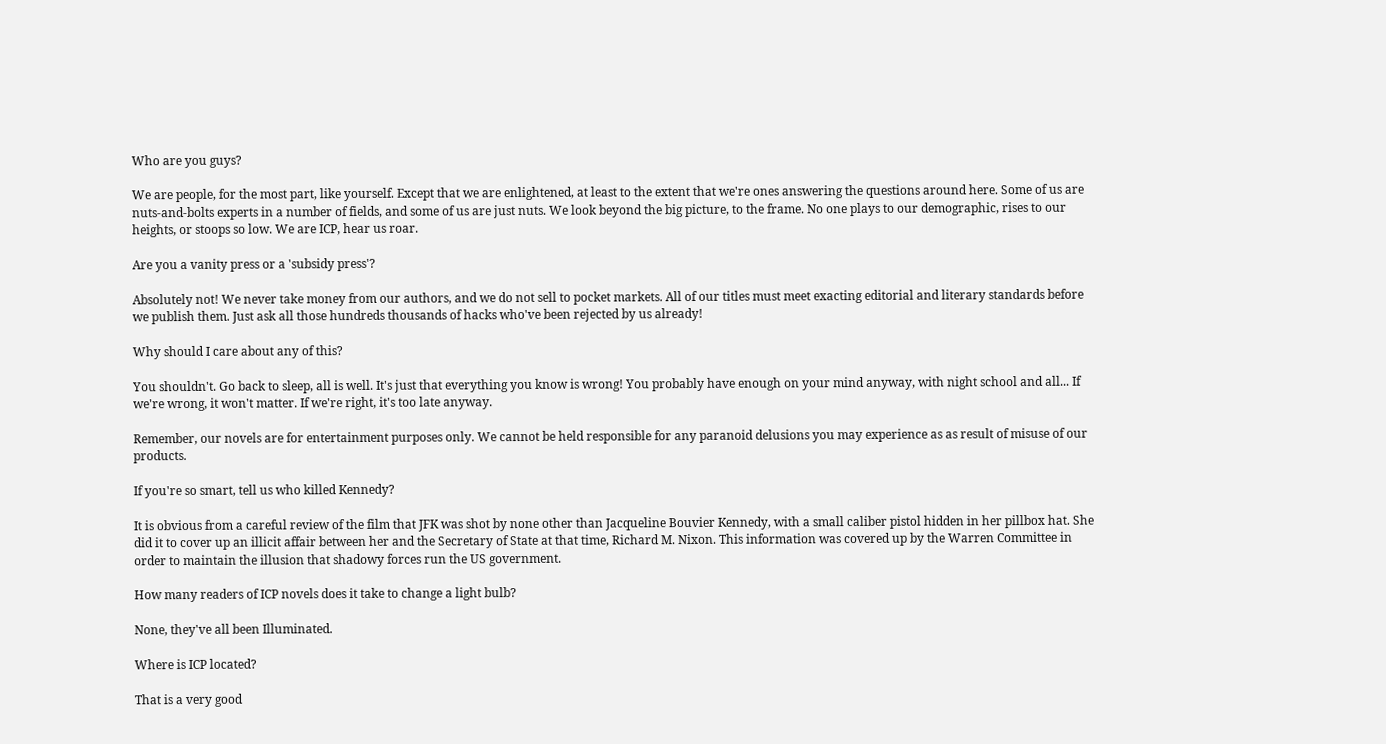Who are you guys?

We are people, for the most part, like yourself. Except that we are enlightened, at least to the extent that we're ones answering the questions around here. Some of us are nuts-and-bolts experts in a number of fields, and some of us are just nuts. We look beyond the big picture, to the frame. No one plays to our demographic, rises to our heights, or stoops so low. We are ICP, hear us roar.

Are you a vanity press or a 'subsidy press'?

Absolutely not! We never take money from our authors, and we do not sell to pocket markets. All of our titles must meet exacting editorial and literary standards before we publish them. Just ask all those hundreds thousands of hacks who've been rejected by us already!

Why should I care about any of this?

You shouldn't. Go back to sleep, all is well. It's just that everything you know is wrong! You probably have enough on your mind anyway, with night school and all... If we're wrong, it won't matter. If we're right, it's too late anyway.

Remember, our novels are for entertainment purposes only. We cannot be held responsible for any paranoid delusions you may experience as as result of misuse of our products.

If you're so smart, tell us who killed Kennedy?

It is obvious from a careful review of the film that JFK was shot by none other than Jacqueline Bouvier Kennedy, with a small caliber pistol hidden in her pillbox hat. She did it to cover up an illicit affair between her and the Secretary of State at that time, Richard M. Nixon. This information was covered up by the Warren Committee in order to maintain the illusion that shadowy forces run the US government.

How many readers of ICP novels does it take to change a light bulb?

None, they've all been Illuminated.

Where is ICP located?

That is a very good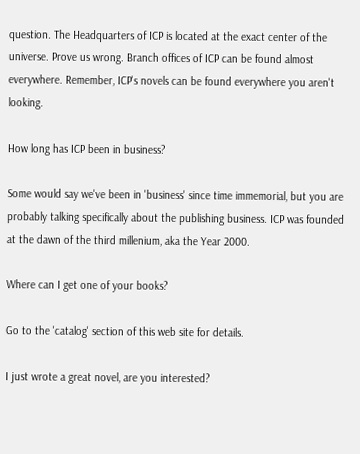question. The Headquarters of ICP is located at the exact center of the universe. Prove us wrong. Branch offices of ICP can be found almost everywhere. Remember, ICP's novels can be found everywhere you aren't looking.

How long has ICP been in business?

Some would say we've been in 'business' since time immemorial, but you are probably talking specifically about the publishing business. ICP was founded at the dawn of the third millenium, aka the Year 2000.

Where can I get one of your books?

Go to the 'catalog' section of this web site for details.

I just wrote a great novel, are you interested?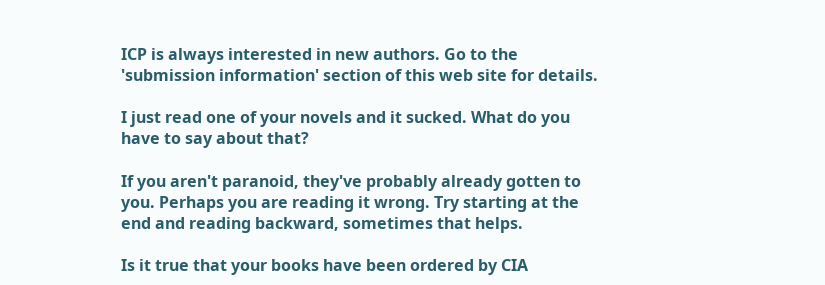ICP is always interested in new authors. Go to the 'submission information' section of this web site for details.

I just read one of your novels and it sucked. What do you have to say about that?

If you aren't paranoid, they've probably already gotten to you. Perhaps you are reading it wrong. Try starting at the end and reading backward, sometimes that helps.

Is it true that your books have been ordered by CIA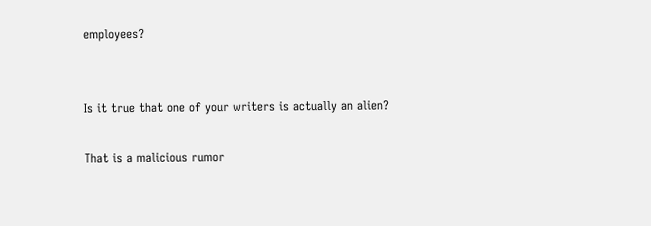employees?


Is it true that one of your writers is actually an alien?

That is a malicious rumor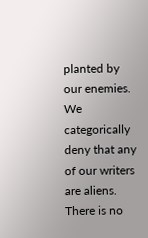planted by our enemies. We categorically deny that any of our writers are aliens. There is no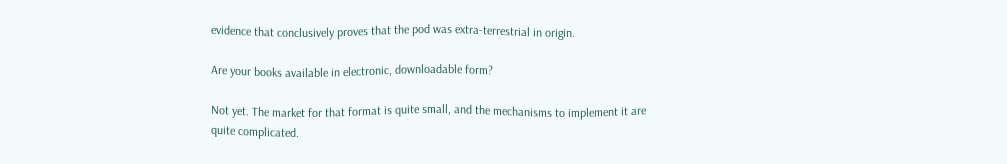evidence that conclusively proves that the pod was extra-terrestrial in origin.

Are your books available in electronic, downloadable form?

Not yet. The market for that format is quite small, and the mechanisms to implement it are quite complicated.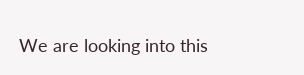We are looking into this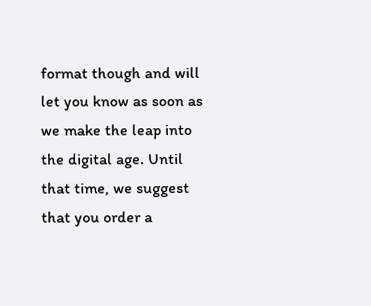format though and will let you know as soon as we make the leap into the digital age. Until that time, we suggest that you order a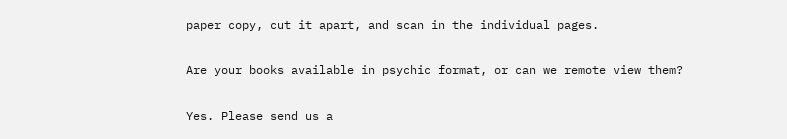paper copy, cut it apart, and scan in the individual pages.

Are your books available in psychic format, or can we remote view them?

Yes. Please send us a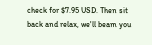check for $7.95 USD. Then sit back and relax, we'll beam you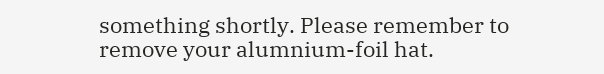something shortly. Please remember to remove your alumnium-foil hat.